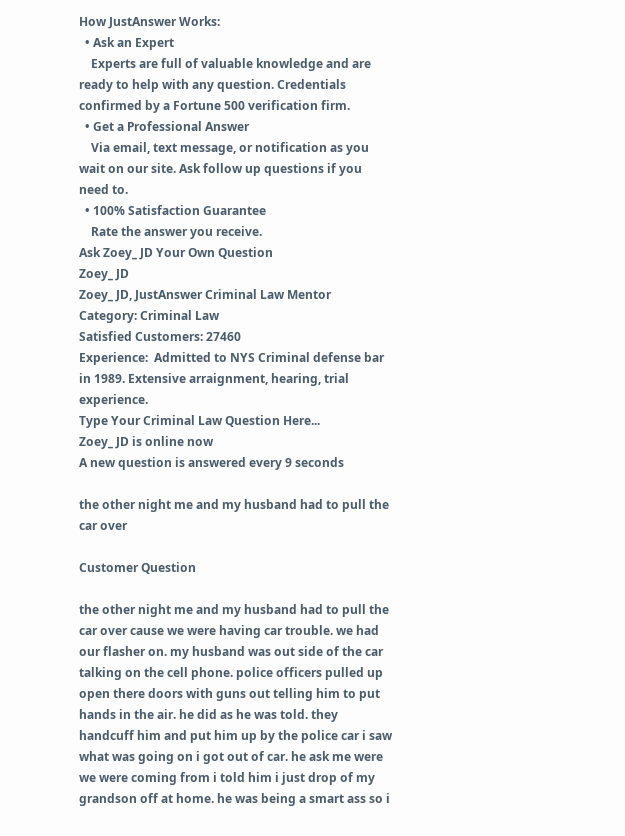How JustAnswer Works:
  • Ask an Expert
    Experts are full of valuable knowledge and are ready to help with any question. Credentials confirmed by a Fortune 500 verification firm.
  • Get a Professional Answer
    Via email, text message, or notification as you wait on our site. Ask follow up questions if you need to.
  • 100% Satisfaction Guarantee
    Rate the answer you receive.
Ask Zoey_ JD Your Own Question
Zoey_ JD
Zoey_ JD, JustAnswer Criminal Law Mentor
Category: Criminal Law
Satisfied Customers: 27460
Experience:  Admitted to NYS Criminal defense bar in 1989. Extensive arraignment, hearing, trial experience.
Type Your Criminal Law Question Here...
Zoey_ JD is online now
A new question is answered every 9 seconds

the other night me and my husband had to pull the car over

Customer Question

the other night me and my husband had to pull the car over cause we were having car trouble. we had our flasher on. my husband was out side of the car talking on the cell phone. police officers pulled up open there doors with guns out telling him to put hands in the air. he did as he was told. they handcuff him and put him up by the police car i saw what was going on i got out of car. he ask me were we were coming from i told him i just drop of my grandson off at home. he was being a smart ass so i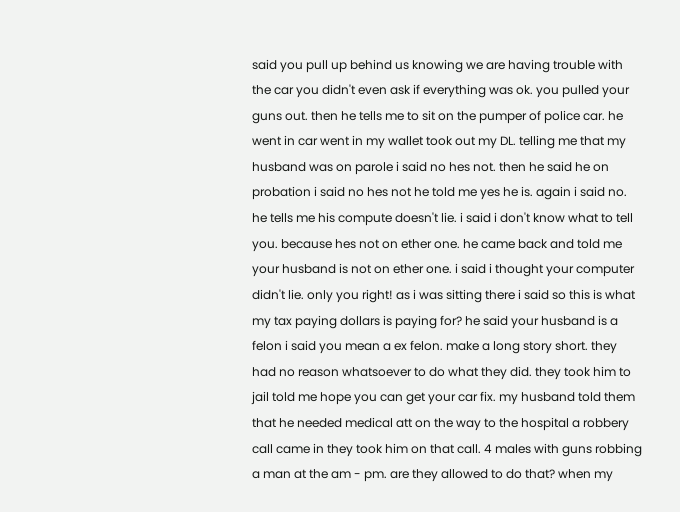said you pull up behind us knowing we are having trouble with the car you didn't even ask if everything was ok. you pulled your guns out. then he tells me to sit on the pumper of police car. he went in car went in my wallet took out my DL. telling me that my husband was on parole i said no hes not. then he said he on probation i said no hes not he told me yes he is. again i said no. he tells me his compute doesn't lie. i said i don't know what to tell you. because hes not on ether one. he came back and told me your husband is not on ether one. i said i thought your computer didn't lie. only you right! as i was sitting there i said so this is what my tax paying dollars is paying for? he said your husband is a felon i said you mean a ex felon. make a long story short. they had no reason whatsoever to do what they did. they took him to jail told me hope you can get your car fix. my husband told them that he needed medical att on the way to the hospital a robbery call came in they took him on that call. 4 males with guns robbing a man at the am - pm. are they allowed to do that? when my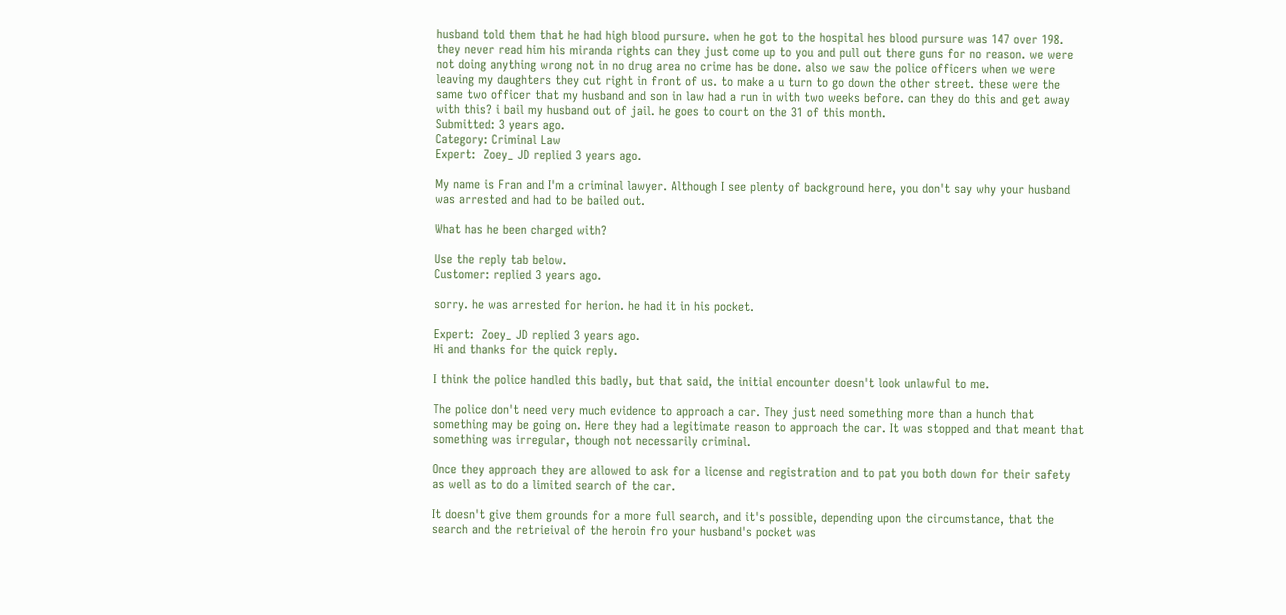husband told them that he had high blood pursure. when he got to the hospital hes blood pursure was 147 over 198. they never read him his miranda rights can they just come up to you and pull out there guns for no reason. we were not doing anything wrong not in no drug area no crime has be done. also we saw the police officers when we were leaving my daughters they cut right in front of us. to make a u turn to go down the other street. these were the same two officer that my husband and son in law had a run in with two weeks before. can they do this and get away with this? i bail my husband out of jail. he goes to court on the 31 of this month.
Submitted: 3 years ago.
Category: Criminal Law
Expert:  Zoey_ JD replied 3 years ago.

My name is Fran and I'm a criminal lawyer. Although I see plenty of background here, you don't say why your husband was arrested and had to be bailed out.

What has he been charged with?

Use the reply tab below.
Customer: replied 3 years ago.

sorry. he was arrested for herion. he had it in his pocket.

Expert:  Zoey_ JD replied 3 years ago.
Hi and thanks for the quick reply.

I think the police handled this badly, but that said, the initial encounter doesn't look unlawful to me.

The police don't need very much evidence to approach a car. They just need something more than a hunch that something may be going on. Here they had a legitimate reason to approach the car. It was stopped and that meant that something was irregular, though not necessarily criminal.

Once they approach they are allowed to ask for a license and registration and to pat you both down for their safety as well as to do a limited search of the car.

It doesn't give them grounds for a more full search, and it's possible, depending upon the circumstance, that the search and the retrieival of the heroin fro your husband's pocket was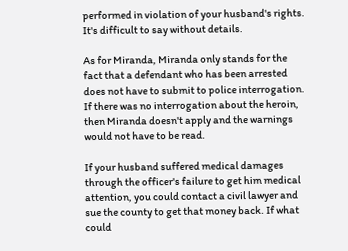performed in violation of your husband's rights. It's difficult to say without details.

As for Miranda, Miranda only stands for the fact that a defendant who has been arrested does not have to submit to police interrogation. If there was no interrogation about the heroin, then Miranda doesn't apply and the warnings would not have to be read.

If your husband suffered medical damages through the officer's failure to get him medical attention, you could contact a civil lawyer and sue the county to get that money back. If what could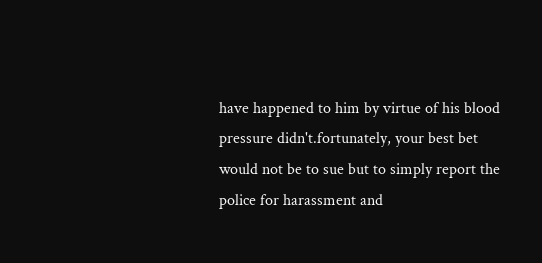have happened to him by virtue of his blood pressure didn't.fortunately, your best bet would not be to sue but to simply report the police for harassment and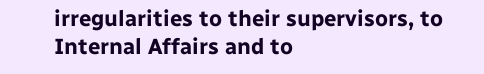irregularities to their supervisors, to Internal Affairs and to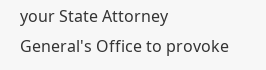your State Attorney General's Office to provoke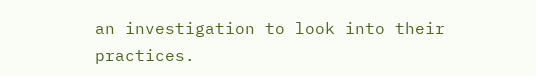an investigation to look into their practices.